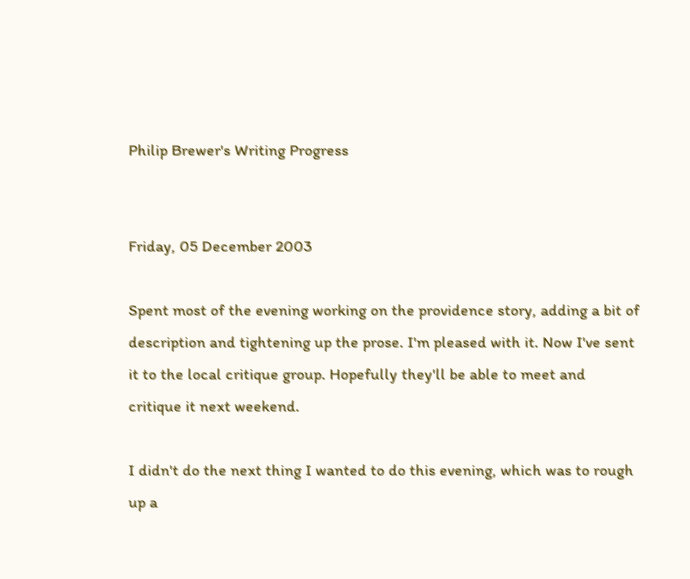Philip Brewer's Writing Progress


Friday, 05 December 2003

Spent most of the evening working on the providence story, adding a bit of description and tightening up the prose. I'm pleased with it. Now I've sent it to the local critique group. Hopefully they'll be able to meet and critique it next weekend.

I didn't do the next thing I wanted to do this evening, which was to rough up a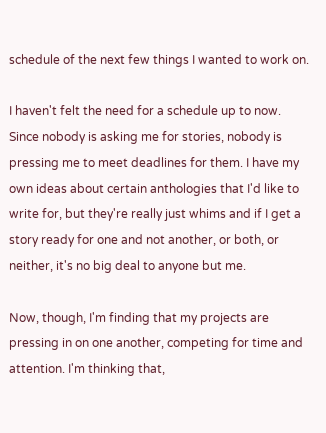schedule of the next few things I wanted to work on.

I haven't felt the need for a schedule up to now. Since nobody is asking me for stories, nobody is pressing me to meet deadlines for them. I have my own ideas about certain anthologies that I'd like to write for, but they're really just whims and if I get a story ready for one and not another, or both, or neither, it's no big deal to anyone but me.

Now, though, I'm finding that my projects are pressing in on one another, competing for time and attention. I'm thinking that,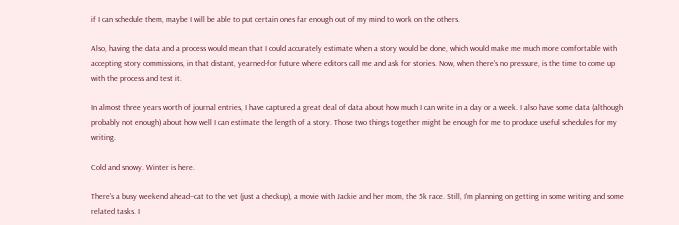if I can schedule them, maybe I will be able to put certain ones far enough out of my mind to work on the others.

Also, having the data and a process would mean that I could accurately estimate when a story would be done, which would make me much more comfortable with accepting story commissions, in that distant, yearned-for future where editors call me and ask for stories. Now, when there's no pressure, is the time to come up with the process and test it.

In almost three years worth of journal entries, I have captured a great deal of data about how much I can write in a day or a week. I also have some data (although probably not enough) about how well I can estimate the length of a story. Those two things together might be enough for me to produce useful schedules for my writing.

Cold and snowy. Winter is here.

There's a busy weekend ahead--cat to the vet (just a checkup), a movie with Jackie and her mom, the 5k race. Still, I'm planning on getting in some writing and some related tasks. I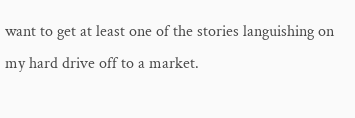want to get at least one of the stories languishing on my hard drive off to a market.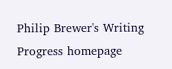Philip Brewer's Writing Progress homepage